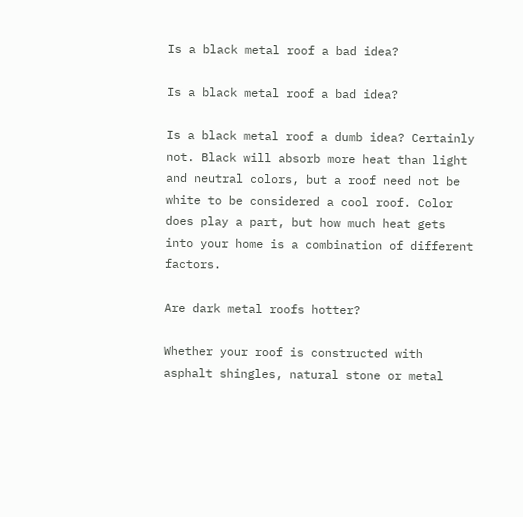Is a black metal roof a bad idea?

Is a black metal roof a bad idea?

Is a black metal roof a dumb idea? Certainly not. Black will absorb more heat than light and neutral colors, but a roof need not be white to be considered a cool roof. Color does play a part, but how much heat gets into your home is a combination of different factors.

Are dark metal roofs hotter?

Whether your roof is constructed with asphalt shingles, natural stone or metal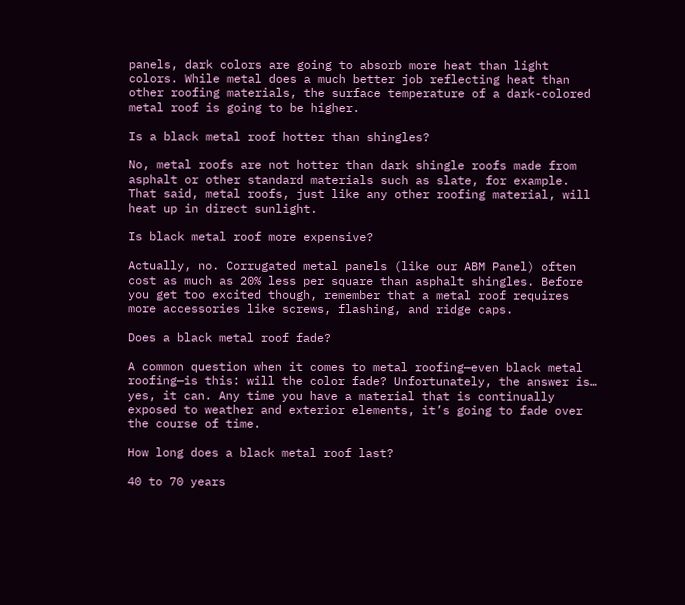panels, dark colors are going to absorb more heat than light colors. While metal does a much better job reflecting heat than other roofing materials, the surface temperature of a dark-colored metal roof is going to be higher.

Is a black metal roof hotter than shingles?

No, metal roofs are not hotter than dark shingle roofs made from asphalt or other standard materials such as slate, for example. That said, metal roofs, just like any other roofing material, will heat up in direct sunlight.

Is black metal roof more expensive?

Actually, no. Corrugated metal panels (like our ABM Panel) often cost as much as 20% less per square than asphalt shingles. Before you get too excited though, remember that a metal roof requires more accessories like screws, flashing, and ridge caps.

Does a black metal roof fade?

A common question when it comes to metal roofing—even black metal roofing—is this: will the color fade? Unfortunately, the answer is… yes, it can. Any time you have a material that is continually exposed to weather and exterior elements, it’s going to fade over the course of time.

How long does a black metal roof last?

40 to 70 years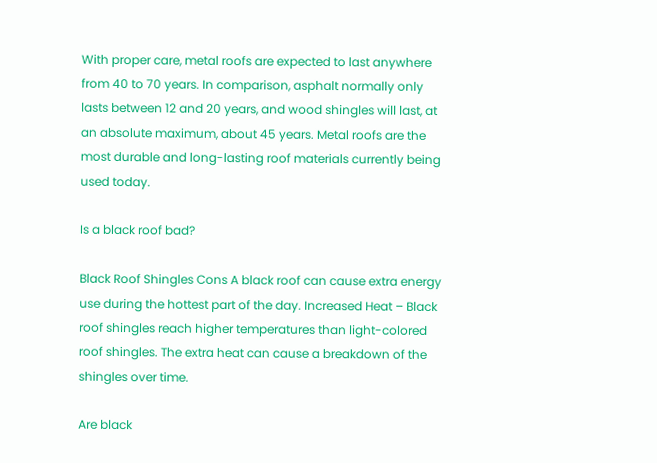With proper care, metal roofs are expected to last anywhere from 40 to 70 years. In comparison, asphalt normally only lasts between 12 and 20 years, and wood shingles will last, at an absolute maximum, about 45 years. Metal roofs are the most durable and long-lasting roof materials currently being used today.

Is a black roof bad?

Black Roof Shingles Cons A black roof can cause extra energy use during the hottest part of the day. Increased Heat – Black roof shingles reach higher temperatures than light-colored roof shingles. The extra heat can cause a breakdown of the shingles over time.

Are black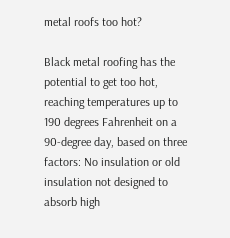metal roofs too hot?

Black metal roofing has the potential to get too hot, reaching temperatures up to 190 degrees Fahrenheit on a 90-degree day, based on three factors: No insulation or old insulation not designed to absorb high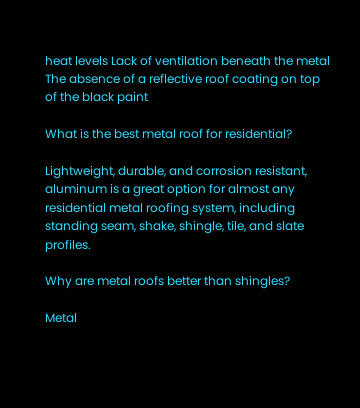heat levels Lack of ventilation beneath the metal The absence of a reflective roof coating on top of the black paint

What is the best metal roof for residential?

Lightweight, durable, and corrosion resistant, aluminum is a great option for almost any residential metal roofing system, including standing seam, shake, shingle, tile, and slate profiles.

Why are metal roofs better than shingles?

Metal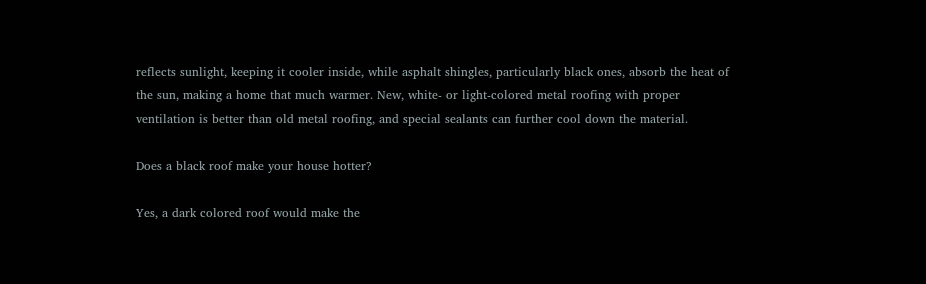reflects sunlight, keeping it cooler inside, while asphalt shingles, particularly black ones, absorb the heat of the sun, making a home that much warmer. New, white- or light-colored metal roofing with proper ventilation is better than old metal roofing, and special sealants can further cool down the material.

Does a black roof make your house hotter?

Yes, a dark colored roof would make the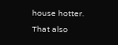house hotter. That also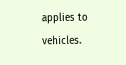applies to vehicles.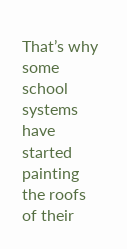That’s why some school systems have started painting the roofs of their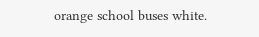orange school buses white.